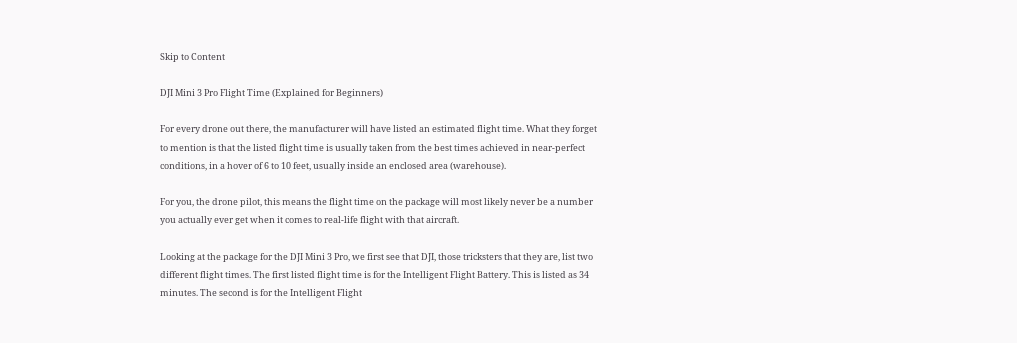Skip to Content

DJI Mini 3 Pro Flight Time (Explained for Beginners)

For every drone out there, the manufacturer will have listed an estimated flight time. What they forget to mention is that the listed flight time is usually taken from the best times achieved in near-perfect conditions, in a hover of 6 to 10 feet, usually inside an enclosed area (warehouse).

For you, the drone pilot, this means the flight time on the package will most likely never be a number you actually ever get when it comes to real-life flight with that aircraft.

Looking at the package for the DJI Mini 3 Pro, we first see that DJI, those tricksters that they are, list two different flight times. The first listed flight time is for the Intelligent Flight Battery. This is listed as 34 minutes. The second is for the Intelligent Flight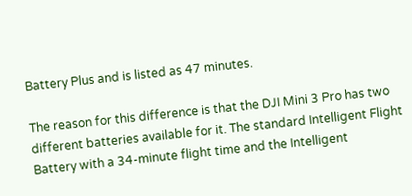Battery Plus and is listed as 47 minutes.

The reason for this difference is that the DJI Mini 3 Pro has two different batteries available for it. The standard Intelligent Flight Battery with a 34-minute flight time and the Intelligent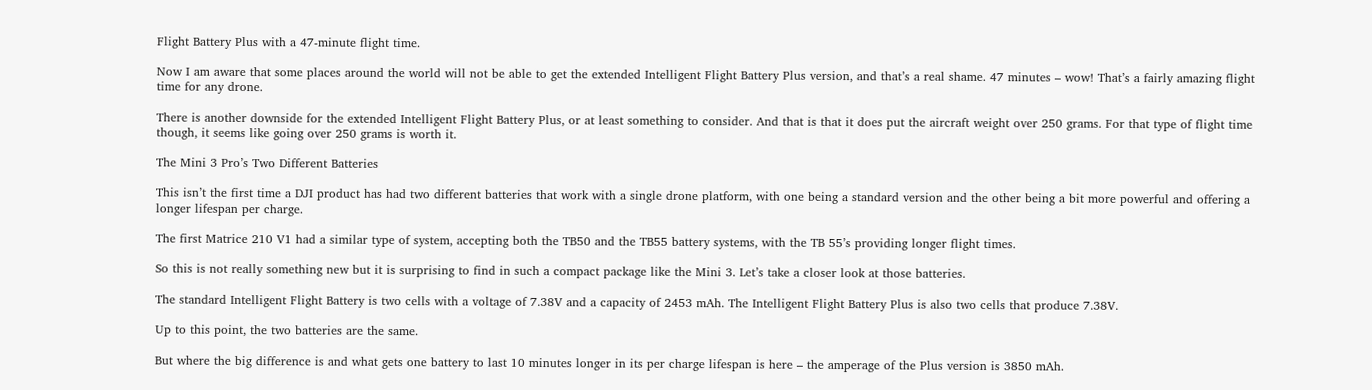Flight Battery Plus with a 47-minute flight time.

Now I am aware that some places around the world will not be able to get the extended Intelligent Flight Battery Plus version, and that’s a real shame. 47 minutes – wow! That’s a fairly amazing flight time for any drone.

There is another downside for the extended Intelligent Flight Battery Plus, or at least something to consider. And that is that it does put the aircraft weight over 250 grams. For that type of flight time though, it seems like going over 250 grams is worth it.

The Mini 3 Pro’s Two Different Batteries

This isn’t the first time a DJI product has had two different batteries that work with a single drone platform, with one being a standard version and the other being a bit more powerful and offering a longer lifespan per charge.

The first Matrice 210 V1 had a similar type of system, accepting both the TB50 and the TB55 battery systems, with the TB 55’s providing longer flight times.

So this is not really something new but it is surprising to find in such a compact package like the Mini 3. Let’s take a closer look at those batteries.

The standard Intelligent Flight Battery is two cells with a voltage of 7.38V and a capacity of 2453 mAh. The Intelligent Flight Battery Plus is also two cells that produce 7.38V.

Up to this point, the two batteries are the same.

But where the big difference is and what gets one battery to last 10 minutes longer in its per charge lifespan is here – the amperage of the Plus version is 3850 mAh.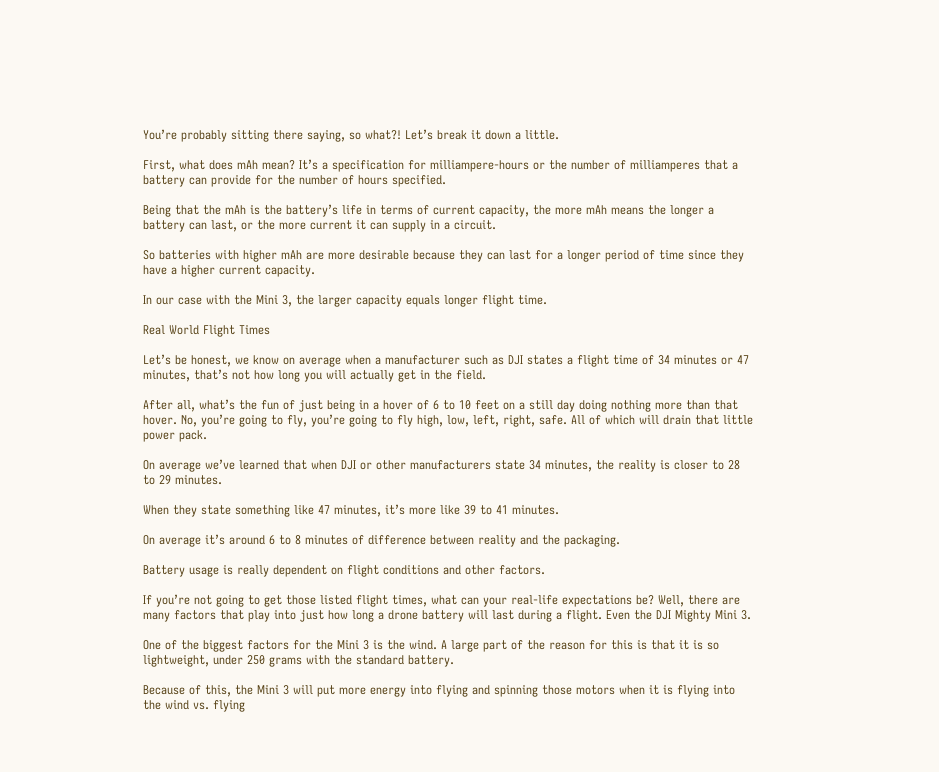You’re probably sitting there saying, so what?! Let’s break it down a little.

First, what does mAh mean? It’s a specification for milliampere-hours or the number of milliamperes that a battery can provide for the number of hours specified.

Being that the mAh is the battery’s life in terms of current capacity, the more mAh means the longer a battery can last, or the more current it can supply in a circuit.

So batteries with higher mAh are more desirable because they can last for a longer period of time since they have a higher current capacity.

In our case with the Mini 3, the larger capacity equals longer flight time.

Real World Flight Times

Let’s be honest, we know on average when a manufacturer such as DJI states a flight time of 34 minutes or 47 minutes, that’s not how long you will actually get in the field.

After all, what’s the fun of just being in a hover of 6 to 10 feet on a still day doing nothing more than that hover. No, you’re going to fly, you’re going to fly high, low, left, right, safe. All of which will drain that little power pack.

On average we’ve learned that when DJI or other manufacturers state 34 minutes, the reality is closer to 28 to 29 minutes.

When they state something like 47 minutes, it’s more like 39 to 41 minutes.

On average it’s around 6 to 8 minutes of difference between reality and the packaging.

Battery usage is really dependent on flight conditions and other factors.

If you’re not going to get those listed flight times, what can your real-life expectations be? Well, there are many factors that play into just how long a drone battery will last during a flight. Even the DJI Mighty Mini 3.

One of the biggest factors for the Mini 3 is the wind. A large part of the reason for this is that it is so lightweight, under 250 grams with the standard battery.

Because of this, the Mini 3 will put more energy into flying and spinning those motors when it is flying into the wind vs. flying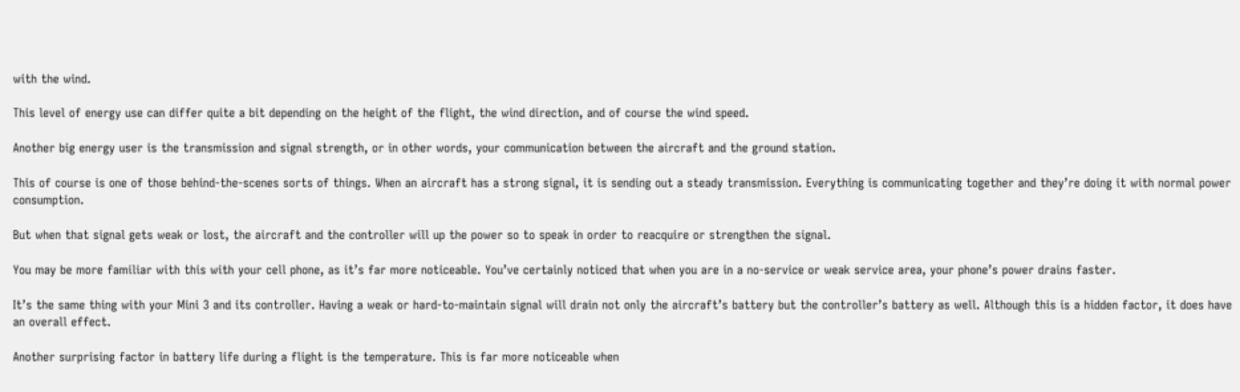with the wind.

This level of energy use can differ quite a bit depending on the height of the flight, the wind direction, and of course the wind speed.

Another big energy user is the transmission and signal strength, or in other words, your communication between the aircraft and the ground station.

This of course is one of those behind-the-scenes sorts of things. When an aircraft has a strong signal, it is sending out a steady transmission. Everything is communicating together and they’re doing it with normal power consumption.

But when that signal gets weak or lost, the aircraft and the controller will up the power so to speak in order to reacquire or strengthen the signal.

You may be more familiar with this with your cell phone, as it’s far more noticeable. You’ve certainly noticed that when you are in a no-service or weak service area, your phone’s power drains faster.

It’s the same thing with your Mini 3 and its controller. Having a weak or hard-to-maintain signal will drain not only the aircraft’s battery but the controller’s battery as well. Although this is a hidden factor, it does have an overall effect.

Another surprising factor in battery life during a flight is the temperature. This is far more noticeable when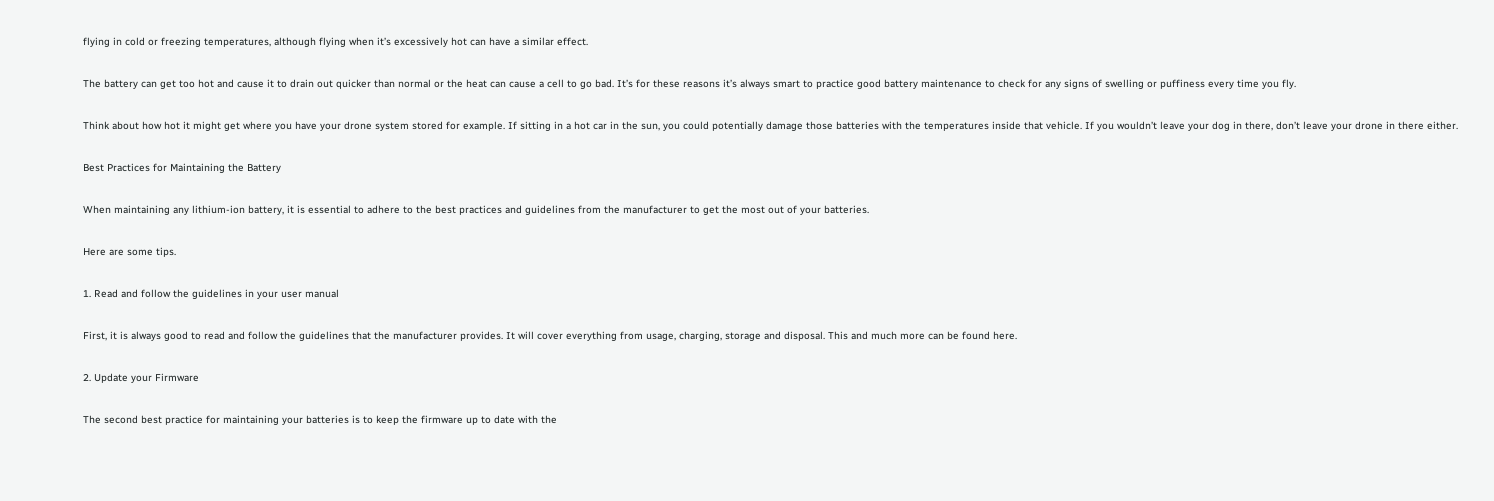flying in cold or freezing temperatures, although flying when it’s excessively hot can have a similar effect.

The battery can get too hot and cause it to drain out quicker than normal or the heat can cause a cell to go bad. It’s for these reasons it’s always smart to practice good battery maintenance to check for any signs of swelling or puffiness every time you fly.

Think about how hot it might get where you have your drone system stored for example. If sitting in a hot car in the sun, you could potentially damage those batteries with the temperatures inside that vehicle. If you wouldn’t leave your dog in there, don’t leave your drone in there either.

Best Practices for Maintaining the Battery

When maintaining any lithium-ion battery, it is essential to adhere to the best practices and guidelines from the manufacturer to get the most out of your batteries.

Here are some tips.

1. Read and follow the guidelines in your user manual

First, it is always good to read and follow the guidelines that the manufacturer provides. It will cover everything from usage, charging, storage and disposal. This and much more can be found here.

2. Update your Firmware

The second best practice for maintaining your batteries is to keep the firmware up to date with the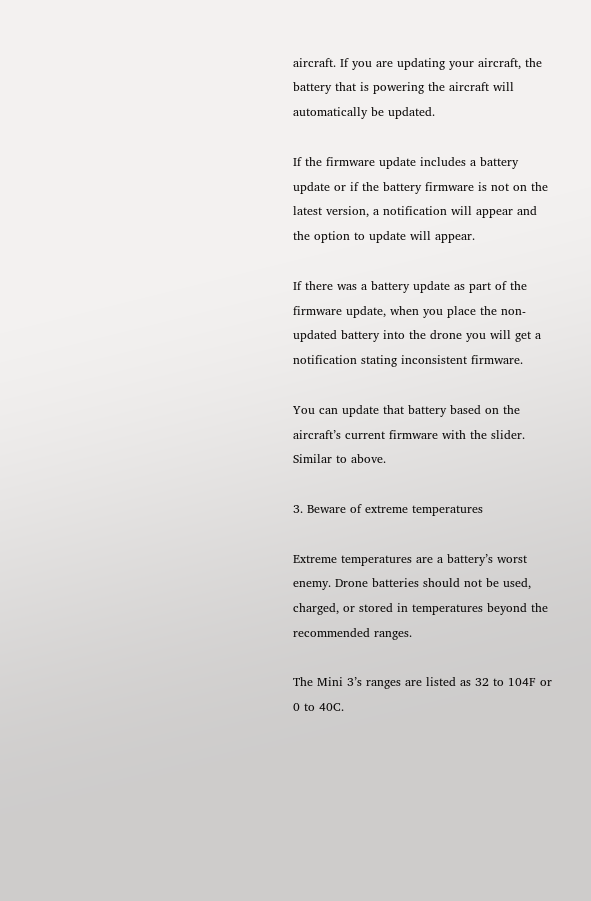aircraft. If you are updating your aircraft, the battery that is powering the aircraft will automatically be updated.

If the firmware update includes a battery update or if the battery firmware is not on the latest version, a notification will appear and the option to update will appear.

If there was a battery update as part of the firmware update, when you place the non-updated battery into the drone you will get a notification stating inconsistent firmware.

You can update that battery based on the aircraft’s current firmware with the slider. Similar to above.

3. Beware of extreme temperatures

Extreme temperatures are a battery’s worst enemy. Drone batteries should not be used, charged, or stored in temperatures beyond the recommended ranges.

The Mini 3’s ranges are listed as 32 to 104F or 0 to 40C.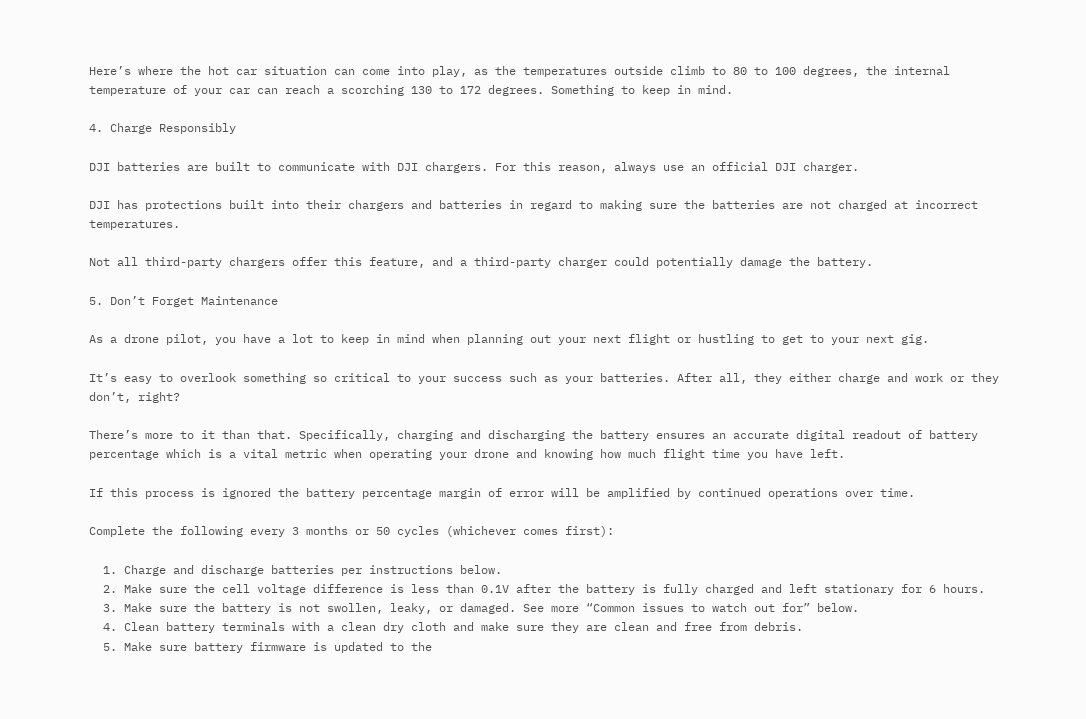Here’s where the hot car situation can come into play, as the temperatures outside climb to 80 to 100 degrees, the internal temperature of your car can reach a scorching 130 to 172 degrees. Something to keep in mind.

4. Charge Responsibly

DJI batteries are built to communicate with DJI chargers. For this reason, always use an official DJI charger.

DJI has protections built into their chargers and batteries in regard to making sure the batteries are not charged at incorrect temperatures.

Not all third-party chargers offer this feature, and a third-party charger could potentially damage the battery.

5. Don’t Forget Maintenance

As a drone pilot, you have a lot to keep in mind when planning out your next flight or hustling to get to your next gig.

It’s easy to overlook something so critical to your success such as your batteries. After all, they either charge and work or they don’t, right?

There’s more to it than that. Specifically, charging and discharging the battery ensures an accurate digital readout of battery percentage which is a vital metric when operating your drone and knowing how much flight time you have left.

If this process is ignored the battery percentage margin of error will be amplified by continued operations over time.

Complete the following every 3 months or 50 cycles (whichever comes first):

  1. Charge and discharge batteries per instructions below.
  2. Make sure the cell voltage difference is less than 0.1V after the battery is fully charged and left stationary for 6 hours.
  3. Make sure the battery is not swollen, leaky, or damaged. See more “Common issues to watch out for” below.
  4. Clean battery terminals with a clean dry cloth and make sure they are clean and free from debris.
  5. Make sure battery firmware is updated to the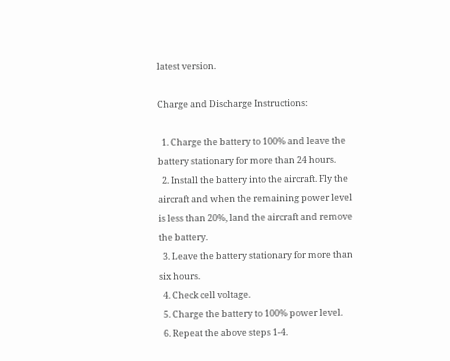latest version.

Charge and Discharge Instructions:

  1. Charge the battery to 100% and leave the battery stationary for more than 24 hours.
  2. Install the battery into the aircraft. Fly the aircraft and when the remaining power level is less than 20%, land the aircraft and remove the battery.
  3. Leave the battery stationary for more than six hours.
  4. Check cell voltage.
  5. Charge the battery to 100% power level.
  6. Repeat the above steps 1-4.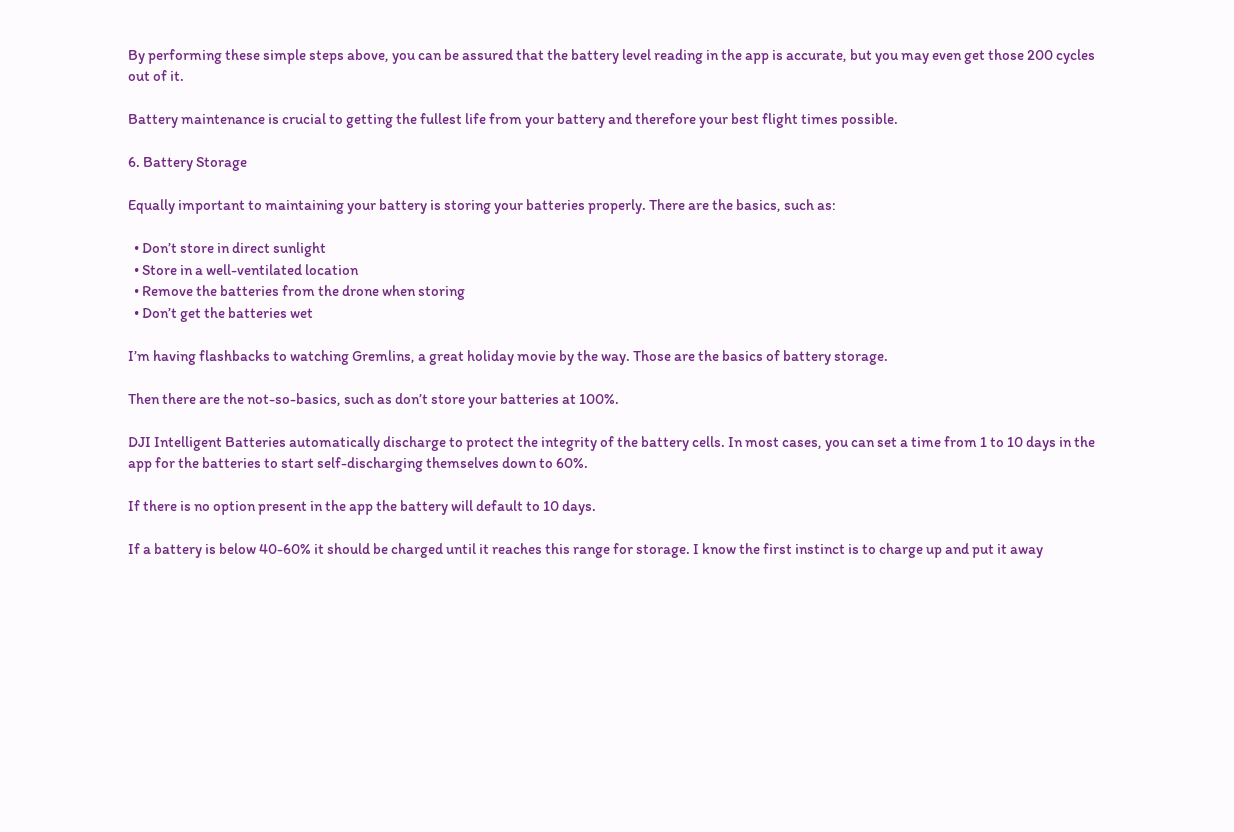By performing these simple steps above, you can be assured that the battery level reading in the app is accurate, but you may even get those 200 cycles out of it.

Battery maintenance is crucial to getting the fullest life from your battery and therefore your best flight times possible.

6. Battery Storage

Equally important to maintaining your battery is storing your batteries properly. There are the basics, such as:

  • Don’t store in direct sunlight
  • Store in a well-ventilated location
  • Remove the batteries from the drone when storing
  • Don’t get the batteries wet

I’m having flashbacks to watching Gremlins, a great holiday movie by the way. Those are the basics of battery storage.

Then there are the not-so-basics, such as don’t store your batteries at 100%.

DJI Intelligent Batteries automatically discharge to protect the integrity of the battery cells. In most cases, you can set a time from 1 to 10 days in the app for the batteries to start self-discharging themselves down to 60%.

If there is no option present in the app the battery will default to 10 days.

If a battery is below 40-60% it should be charged until it reaches this range for storage. I know the first instinct is to charge up and put it away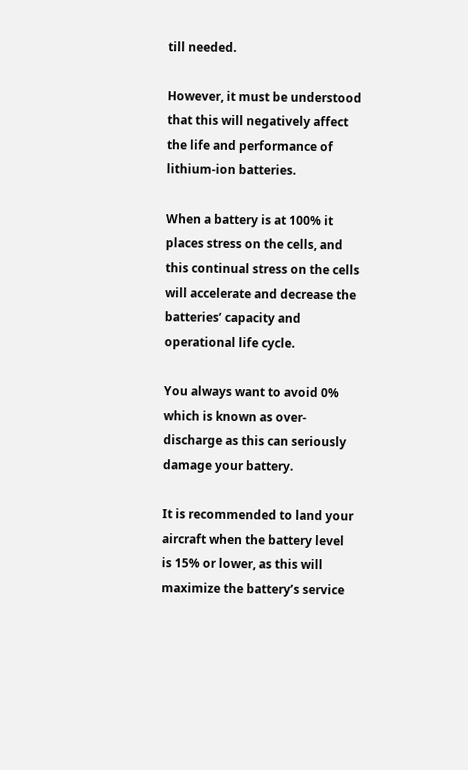till needed.

However, it must be understood that this will negatively affect the life and performance of lithium-ion batteries.

When a battery is at 100% it places stress on the cells, and this continual stress on the cells will accelerate and decrease the batteries’ capacity and operational life cycle.

You always want to avoid 0% which is known as over-discharge as this can seriously damage your battery.

It is recommended to land your aircraft when the battery level is 15% or lower, as this will maximize the battery’s service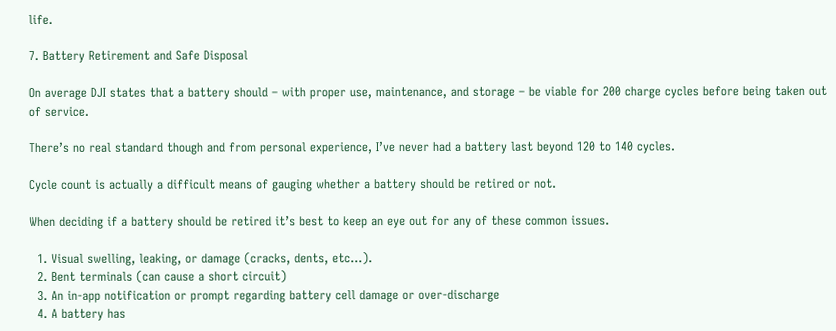life.

7. Battery Retirement and Safe Disposal

On average DJI states that a battery should – with proper use, maintenance, and storage – be viable for 200 charge cycles before being taken out of service.

There’s no real standard though and from personal experience, I’ve never had a battery last beyond 120 to 140 cycles.

Cycle count is actually a difficult means of gauging whether a battery should be retired or not.

When deciding if a battery should be retired it’s best to keep an eye out for any of these common issues.

  1. Visual swelling, leaking, or damage (cracks, dents, etc…).
  2. Bent terminals (can cause a short circuit)
  3. An in-app notification or prompt regarding battery cell damage or over-discharge
  4. A battery has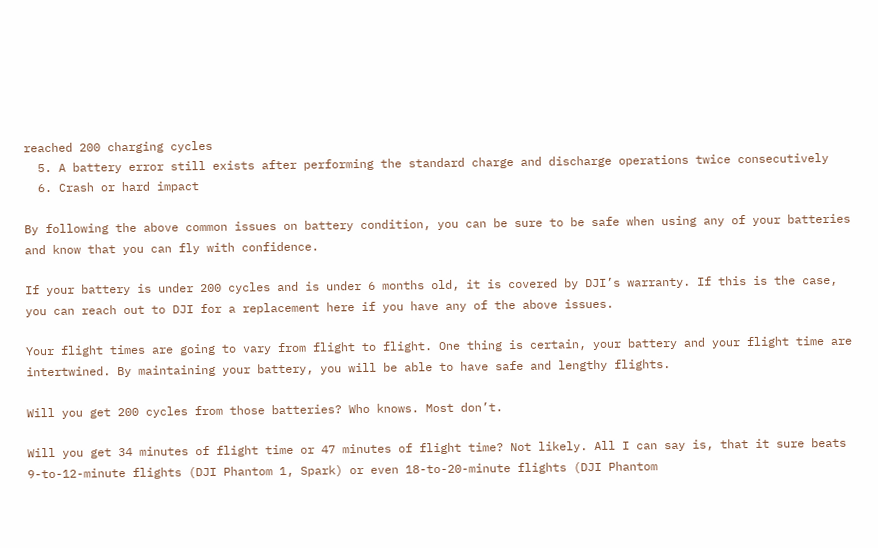reached 200 charging cycles
  5. A battery error still exists after performing the standard charge and discharge operations twice consecutively
  6. Crash or hard impact

By following the above common issues on battery condition, you can be sure to be safe when using any of your batteries and know that you can fly with confidence.

If your battery is under 200 cycles and is under 6 months old, it is covered by DJI’s warranty. If this is the case, you can reach out to DJI for a replacement here if you have any of the above issues.

Your flight times are going to vary from flight to flight. One thing is certain, your battery and your flight time are intertwined. By maintaining your battery, you will be able to have safe and lengthy flights.

Will you get 200 cycles from those batteries? Who knows. Most don’t.

Will you get 34 minutes of flight time or 47 minutes of flight time? Not likely. All I can say is, that it sure beats 9-to-12-minute flights (DJI Phantom 1, Spark) or even 18-to-20-minute flights (DJI Phantom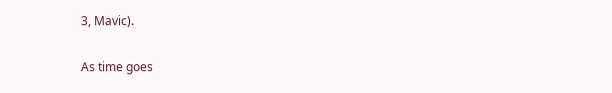3, Mavic).

As time goes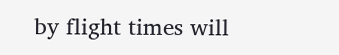by flight times will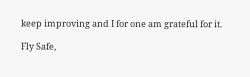keep improving and I for one am grateful for it.

Fly Safe,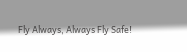Fly Always, Always Fly Safe!